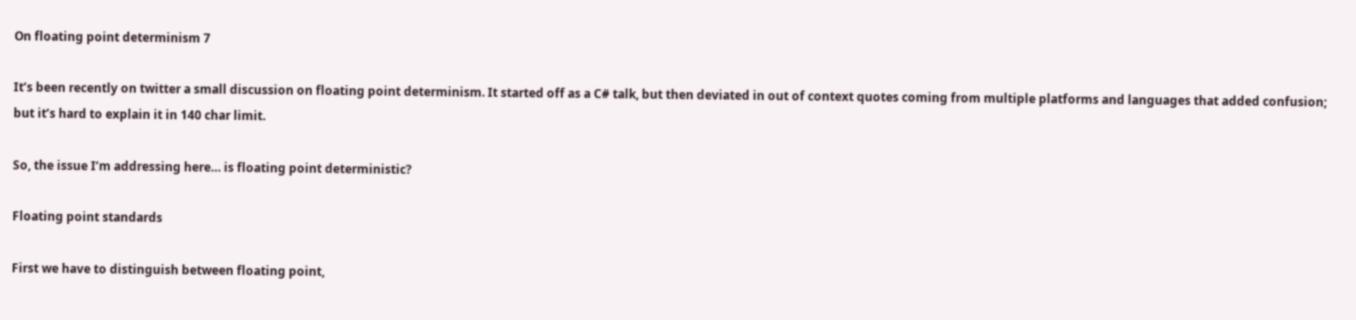On floating point determinism 7

It’s been recently on twitter a small discussion on floating point determinism. It started off as a C# talk, but then deviated in out of context quotes coming from multiple platforms and languages that added confusion; but it’s hard to explain it in 140 char limit.

So, the issue I’m addressing here… is floating point deterministic?

Floating point standards

First we have to distinguish between floating point,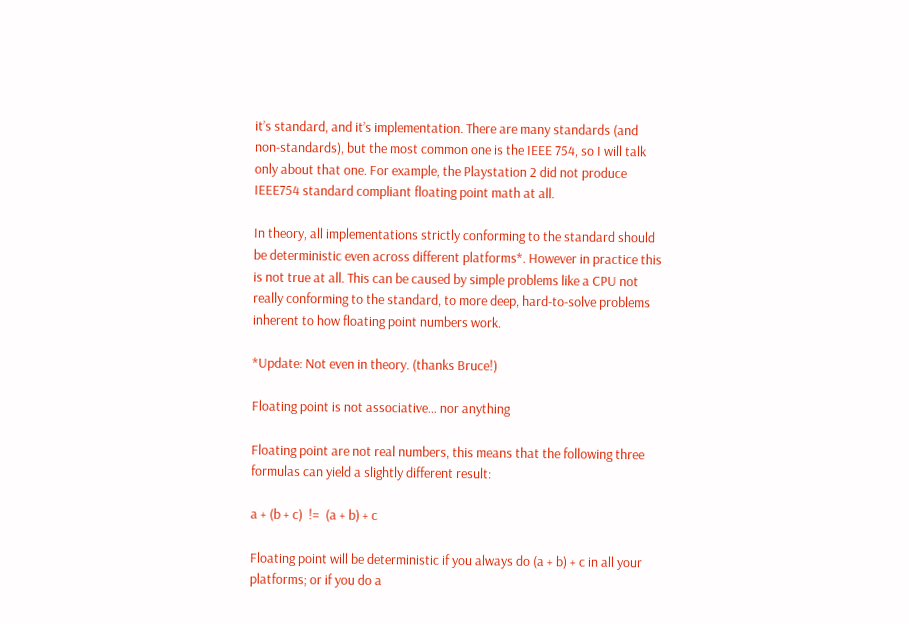it’s standard, and it’s implementation. There are many standards (and non-standards), but the most common one is the IEEE 754, so I will talk only about that one. For example, the Playstation 2 did not produce IEEE754 standard compliant floating point math at all.

In theory, all implementations strictly conforming to the standard should be deterministic even across different platforms*. However in practice this is not true at all. This can be caused by simple problems like a CPU not really conforming to the standard, to more deep, hard-to-solve problems inherent to how floating point numbers work.

*Update: Not even in theory. (thanks Bruce!)

Floating point is not associative… nor anything

Floating point are not real numbers, this means that the following three formulas can yield a slightly different result:

a + (b + c)  !=  (a + b) + c

Floating point will be deterministic if you always do (a + b) + c in all your platforms; or if you do a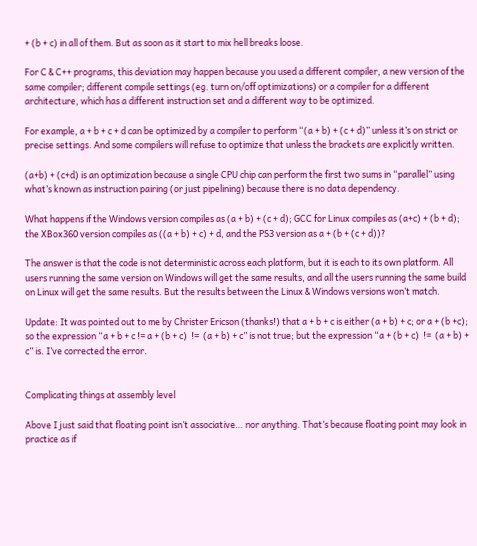+ (b + c) in all of them. But as soon as it start to mix hell breaks loose.

For C & C++ programs, this deviation may happen because you used a different compiler, a new version of the same compiler; different compile settings (eg. turn on/off optimizations) or a compiler for a different architecture, which has a different instruction set and a different way to be optimized.

For example, a + b + c + d can be optimized by a compiler to perform “(a + b) + (c + d)” unless it’s on strict or precise settings. And some compilers will refuse to optimize that unless the brackets are explicitly written.

(a+b) + (c+d) is an optimization because a single CPU chip can perform the first two sums in “parallel” using what’s known as instruction pairing (or just pipelining) because there is no data dependency.

What happens if the Windows version compiles as (a + b) + (c + d); GCC for Linux compiles as (a+c) + (b + d); the XBox360 version compiles as ((a + b) + c) + d, and the PS3 version as a + (b + (c + d))?

The answer is that the code is not deterministic across each platform, but it is each to its own platform. All users running the same version on Windows will get the same results, and all the users running the same build on Linux will get the same results. But the results between the Linux & Windows versions won’t match.

Update: It was pointed out to me by Christer Ericson (thanks!) that a + b + c is either (a + b) + c; or a + (b +c); so the expression “a + b + c != a + (b + c)  !=  (a + b) + c” is not true; but the expression “a + (b + c)  !=  (a + b) + c” is. I’ve corrected the error.


Complicating things at assembly level

Above I just said that floating point isn’t associative… nor anything. That’s because floating point may look in practice as if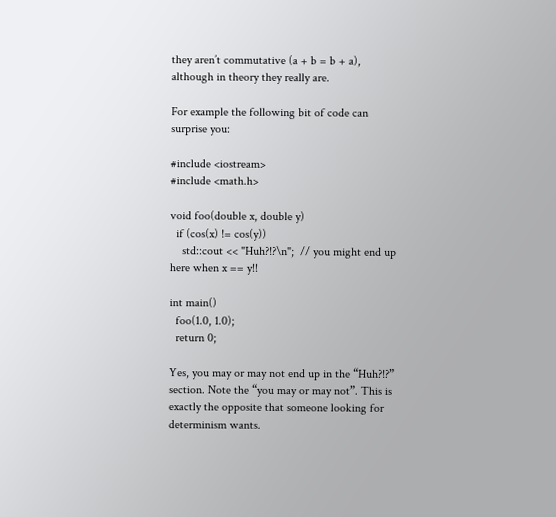they aren’t commutative (a + b = b + a), although in theory they really are.

For example the following bit of code can surprise you:

#include <iostream>
#include <math.h>

void foo(double x, double y)
  if (cos(x) != cos(y))
    std::cout << "Huh?!?\n";  // you might end up here when x == y!!

int main()
  foo(1.0, 1.0);
  return 0;

Yes, you may or may not end up in the “Huh?!?” section. Note the “you may or may not”. This is exactly the opposite that someone looking for determinism wants.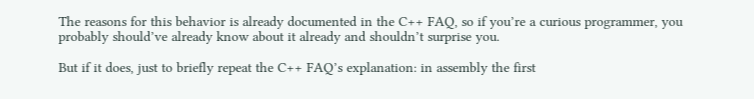The reasons for this behavior is already documented in the C++ FAQ, so if you’re a curious programmer, you probably should’ve already know about it already and shouldn’t surprise you.

But if it does, just to briefly repeat the C++ FAQ’s explanation: in assembly the first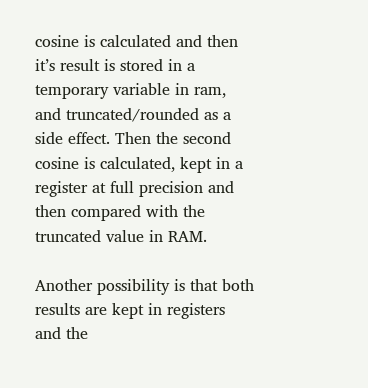cosine is calculated and then it’s result is stored in a temporary variable in ram, and truncated/rounded as a side effect. Then the second cosine is calculated, kept in a register at full precision and then compared with the truncated value in RAM.

Another possibility is that both results are kept in registers and the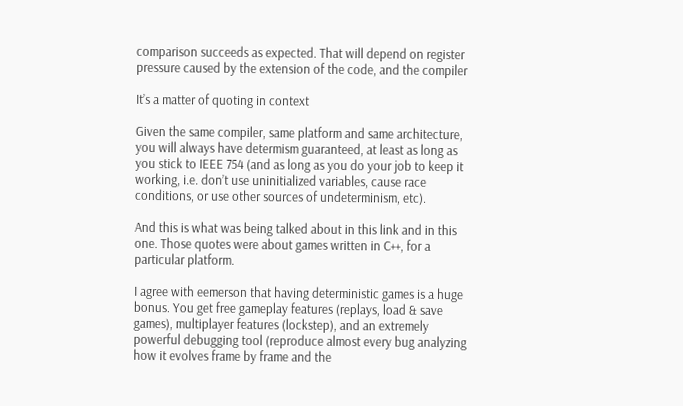comparison succeeds as expected. That will depend on register pressure caused by the extension of the code, and the compiler

It’s a matter of quoting in context

Given the same compiler, same platform and same architecture, you will always have determism guaranteed, at least as long as you stick to IEEE 754 (and as long as you do your job to keep it working, i.e. don’t use uninitialized variables, cause race conditions, or use other sources of undeterminism, etc).

And this is what was being talked about in this link and in this one. Those quotes were about games written in C++, for a particular platform.

I agree with eemerson that having deterministic games is a huge bonus. You get free gameplay features (replays, load & save games), multiplayer features (lockstep), and an extremely powerful debugging tool (reproduce almost every bug analyzing how it evolves frame by frame and the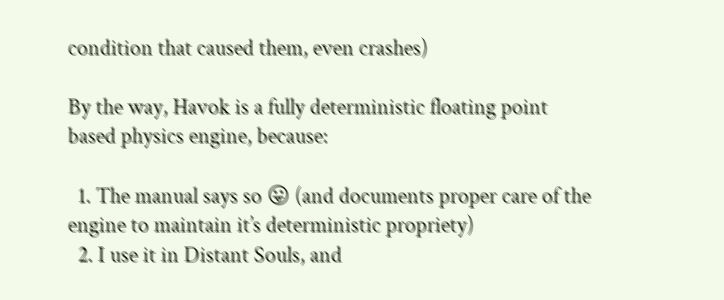condition that caused them, even crashes)

By the way, Havok is a fully deterministic floating point based physics engine, because:

  1. The manual says so 😛 (and documents proper care of the engine to maintain it’s deterministic propriety)
  2. I use it in Distant Souls, and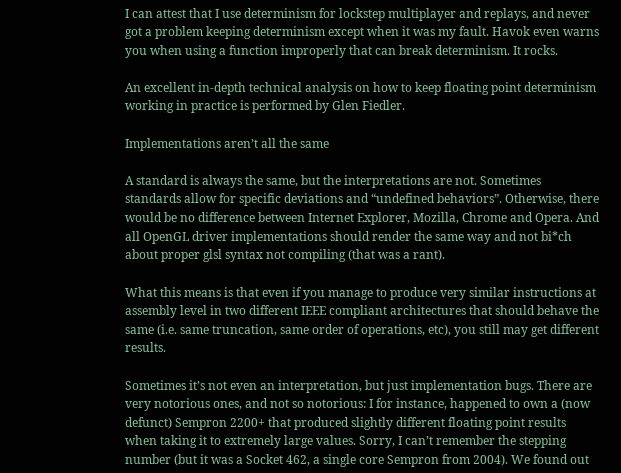I can attest that I use determinism for lockstep multiplayer and replays, and never got a problem keeping determinism except when it was my fault. Havok even warns you when using a function improperly that can break determinism. It rocks.

An excellent in-depth technical analysis on how to keep floating point determinism working in practice is performed by Glen Fiedler.

Implementations aren’t all the same

A standard is always the same, but the interpretations are not. Sometimes standards allow for specific deviations and “undefined behaviors”. Otherwise, there would be no difference between Internet Explorer, Mozilla, Chrome and Opera. And all OpenGL driver implementations should render the same way and not bi*ch about proper glsl syntax not compiling (that was a rant).

What this means is that even if you manage to produce very similar instructions at assembly level in two different IEEE compliant architectures that should behave the same (i.e. same truncation, same order of operations, etc), you still may get different results.

Sometimes it’s not even an interpretation, but just implementation bugs. There are very notorious ones, and not so notorious: I for instance, happened to own a (now defunct) Sempron 2200+ that produced slightly different floating point results when taking it to extremely large values. Sorry, I can’t remember the stepping number (but it was a Socket 462, a single core Sempron from 2004). We found out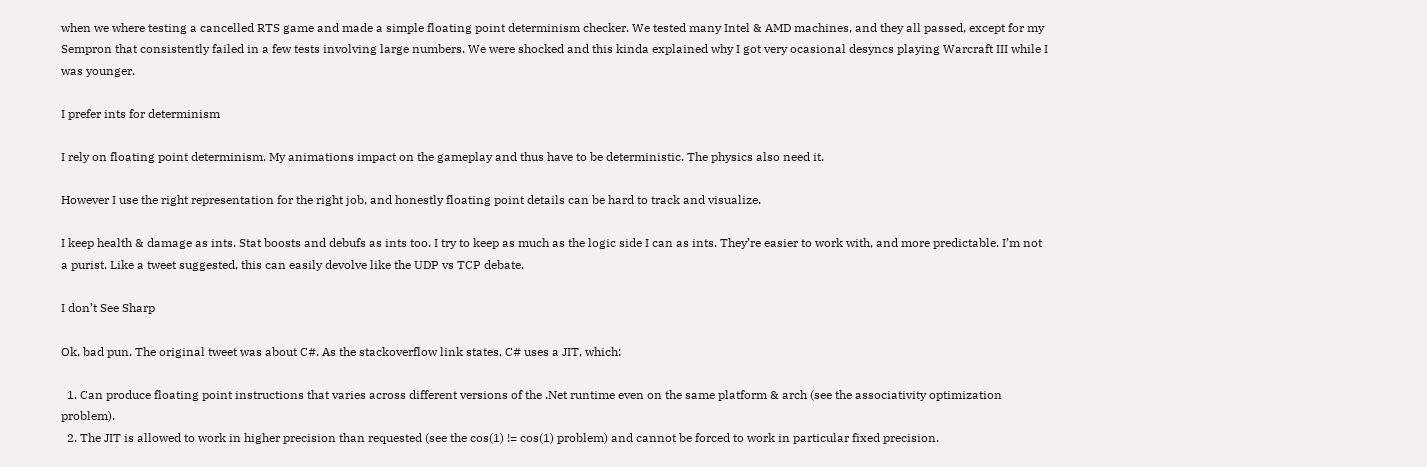when we where testing a cancelled RTS game and made a simple floating point determinism checker. We tested many Intel & AMD machines, and they all passed, except for my Sempron that consistently failed in a few tests involving large numbers. We were shocked and this kinda explained why I got very ocasional desyncs playing Warcraft III while I was younger.

I prefer ints for determinism

I rely on floating point determinism. My animations impact on the gameplay and thus have to be deterministic. The physics also need it.

However I use the right representation for the right job, and honestly floating point details can be hard to track and visualize.

I keep health & damage as ints. Stat boosts and debufs as ints too. I try to keep as much as the logic side I can as ints. They’re easier to work with, and more predictable. I’m not a purist. Like a tweet suggested, this can easily devolve like the UDP vs TCP debate.

I don’t See Sharp

Ok, bad pun. The original tweet was about C#. As the stackoverflow link states, C# uses a JIT, which:

  1. Can produce floating point instructions that varies across different versions of the .Net runtime even on the same platform & arch (see the associativity optimization problem).
  2. The JIT is allowed to work in higher precision than requested (see the cos(1) != cos(1) problem) and cannot be forced to work in particular fixed precision.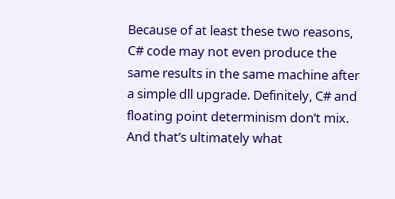Because of at least these two reasons, C# code may not even produce the same results in the same machine after a simple dll upgrade. Definitely, C# and floating point determinism don’t mix. And that’s ultimately what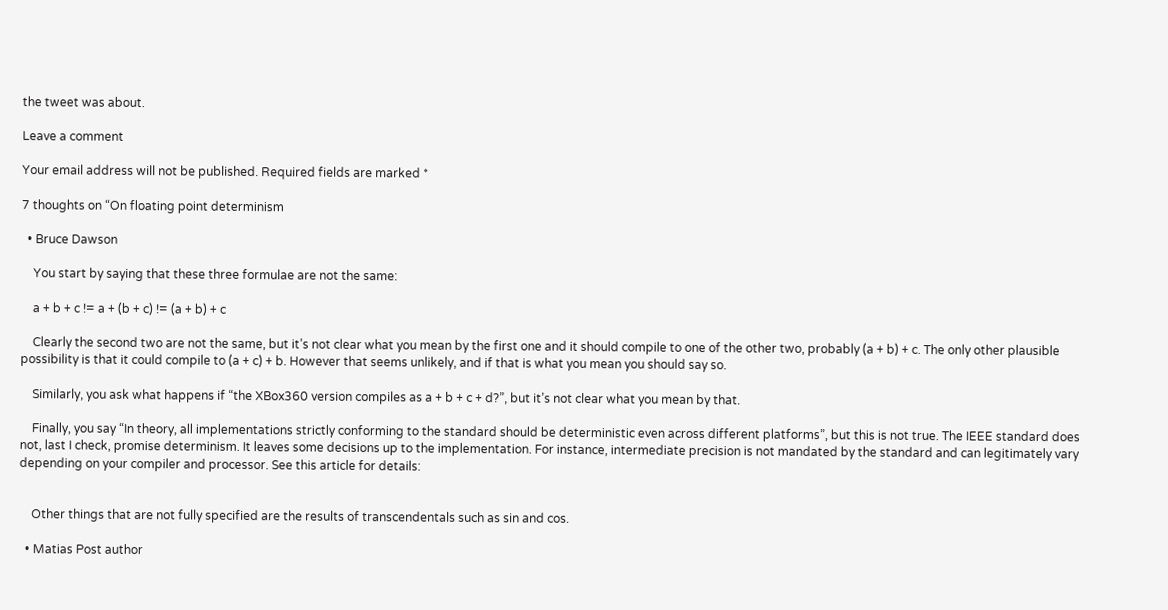the tweet was about.

Leave a comment

Your email address will not be published. Required fields are marked *

7 thoughts on “On floating point determinism

  • Bruce Dawson

    You start by saying that these three formulae are not the same:

    a + b + c != a + (b + c) != (a + b) + c

    Clearly the second two are not the same, but it’s not clear what you mean by the first one and it should compile to one of the other two, probably (a + b) + c. The only other plausible possibility is that it could compile to (a + c) + b. However that seems unlikely, and if that is what you mean you should say so.

    Similarly, you ask what happens if “the XBox360 version compiles as a + b + c + d?”, but it’s not clear what you mean by that.

    Finally, you say “In theory, all implementations strictly conforming to the standard should be deterministic even across different platforms”, but this is not true. The IEEE standard does not, last I check, promise determinism. It leaves some decisions up to the implementation. For instance, intermediate precision is not mandated by the standard and can legitimately vary depending on your compiler and processor. See this article for details:


    Other things that are not fully specified are the results of transcendentals such as sin and cos.

  • Matias Post author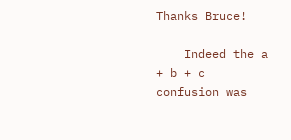Thanks Bruce!

    Indeed the a + b + c confusion was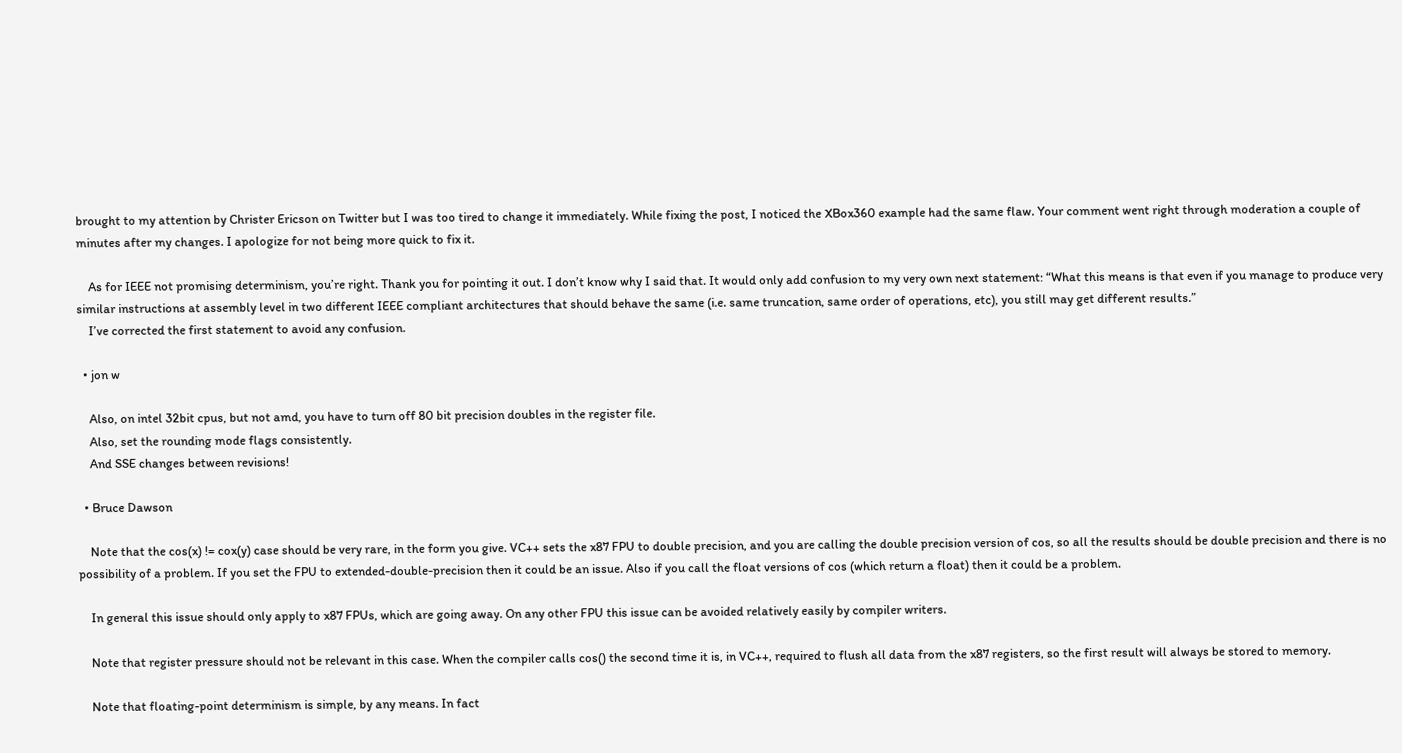brought to my attention by Christer Ericson on Twitter but I was too tired to change it immediately. While fixing the post, I noticed the XBox360 example had the same flaw. Your comment went right through moderation a couple of minutes after my changes. I apologize for not being more quick to fix it.

    As for IEEE not promising determinism, you’re right. Thank you for pointing it out. I don’t know why I said that. It would only add confusion to my very own next statement: “What this means is that even if you manage to produce very similar instructions at assembly level in two different IEEE compliant architectures that should behave the same (i.e. same truncation, same order of operations, etc), you still may get different results.”
    I’ve corrected the first statement to avoid any confusion.

  • jon w

    Also, on intel 32bit cpus, but not amd, you have to turn off 80 bit precision doubles in the register file.
    Also, set the rounding mode flags consistently.
    And SSE changes between revisions!

  • Bruce Dawson

    Note that the cos(x) != cox(y) case should be very rare, in the form you give. VC++ sets the x87 FPU to double precision, and you are calling the double precision version of cos, so all the results should be double precision and there is no possibility of a problem. If you set the FPU to extended-double-precision then it could be an issue. Also if you call the float versions of cos (which return a float) then it could be a problem.

    In general this issue should only apply to x87 FPUs, which are going away. On any other FPU this issue can be avoided relatively easily by compiler writers.

    Note that register pressure should not be relevant in this case. When the compiler calls cos() the second time it is, in VC++, required to flush all data from the x87 registers, so the first result will always be stored to memory.

    Note that floating-point determinism is simple, by any means. In fact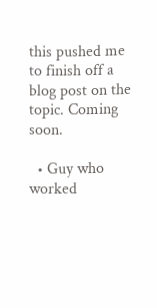this pushed me to finish off a blog post on the topic. Coming soon.

  • Guy who worked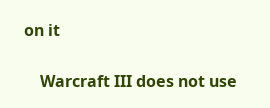on it

    Warcraft III does not use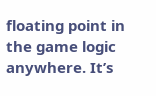floating point in the game logic anywhere. It’s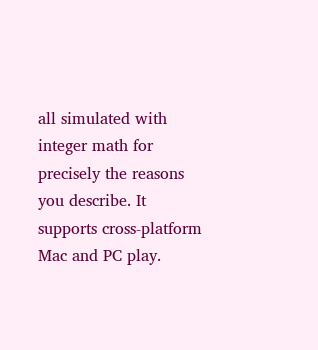all simulated with integer math for precisely the reasons you describe. It supports cross-platform Mac and PC play.